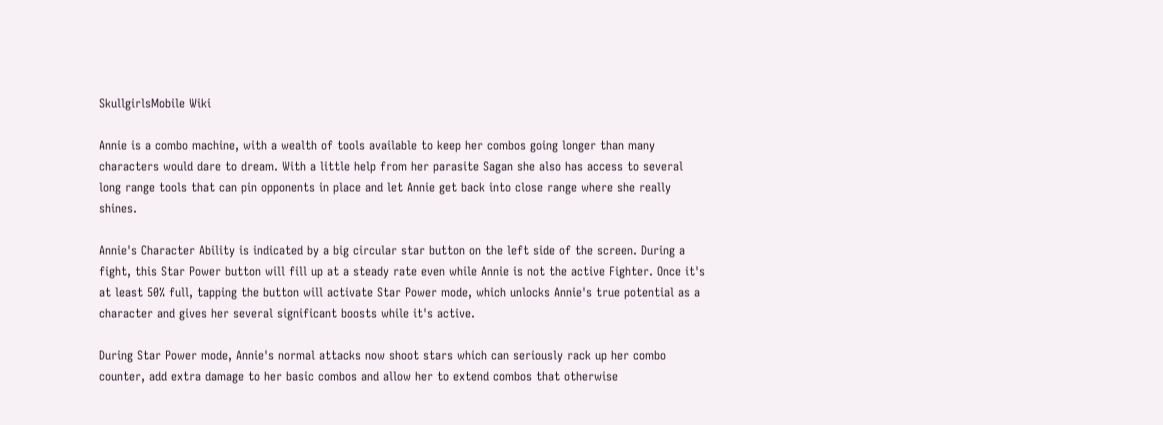SkullgirlsMobile Wiki

Annie is a combo machine, with a wealth of tools available to keep her combos going longer than many characters would dare to dream. With a little help from her parasite Sagan she also has access to several long range tools that can pin opponents in place and let Annie get back into close range where she really shines.

Annie's Character Ability is indicated by a big circular star button on the left side of the screen. During a fight, this Star Power button will fill up at a steady rate even while Annie is not the active Fighter. Once it's at least 50% full, tapping the button will activate Star Power mode, which unlocks Annie's true potential as a character and gives her several significant boosts while it's active.

During Star Power mode, Annie's normal attacks now shoot stars which can seriously rack up her combo counter, add extra damage to her basic combos and allow her to extend combos that otherwise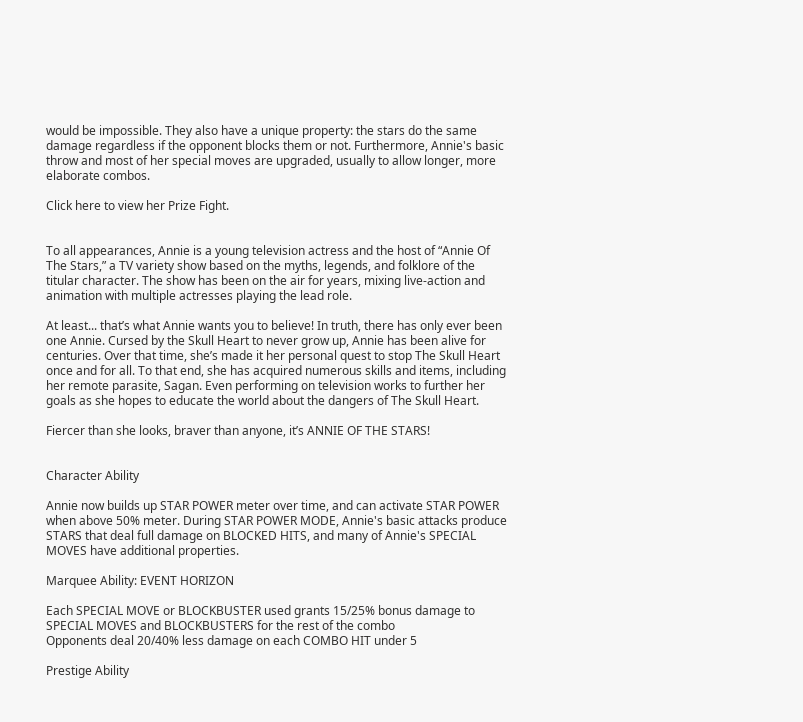would be impossible. They also have a unique property: the stars do the same damage regardless if the opponent blocks them or not. Furthermore, Annie's basic throw and most of her special moves are upgraded, usually to allow longer, more elaborate combos.

Click here to view her Prize Fight.


To all appearances, Annie is a young television actress and the host of “Annie Of The Stars,” a TV variety show based on the myths, legends, and folklore of the titular character. The show has been on the air for years, mixing live-action and animation with multiple actresses playing the lead role.

At least... that’s what Annie wants you to believe! In truth, there has only ever been one Annie. Cursed by the Skull Heart to never grow up, Annie has been alive for centuries. Over that time, she’s made it her personal quest to stop The Skull Heart once and for all. To that end, she has acquired numerous skills and items, including her remote parasite, Sagan. Even performing on television works to further her goals as she hopes to educate the world about the dangers of The Skull Heart.

Fiercer than she looks, braver than anyone, it’s ANNIE OF THE STARS!


Character Ability

Annie now builds up STAR POWER meter over time, and can activate STAR POWER when above 50% meter. During STAR POWER MODE, Annie's basic attacks produce STARS that deal full damage on BLOCKED HITS, and many of Annie's SPECIAL MOVES have additional properties.

Marquee Ability: EVENT HORIZON

Each SPECIAL MOVE or BLOCKBUSTER used grants 15/25% bonus damage to SPECIAL MOVES and BLOCKBUSTERS for the rest of the combo
Opponents deal 20/40% less damage on each COMBO HIT under 5

Prestige Ability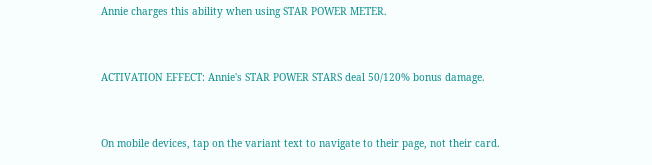Annie charges this ability when using STAR POWER METER.


ACTIVATION EFFECT: Annie's STAR POWER STARS deal 50/120% bonus damage.


On mobile devices, tap on the variant text to navigate to their page, not their card.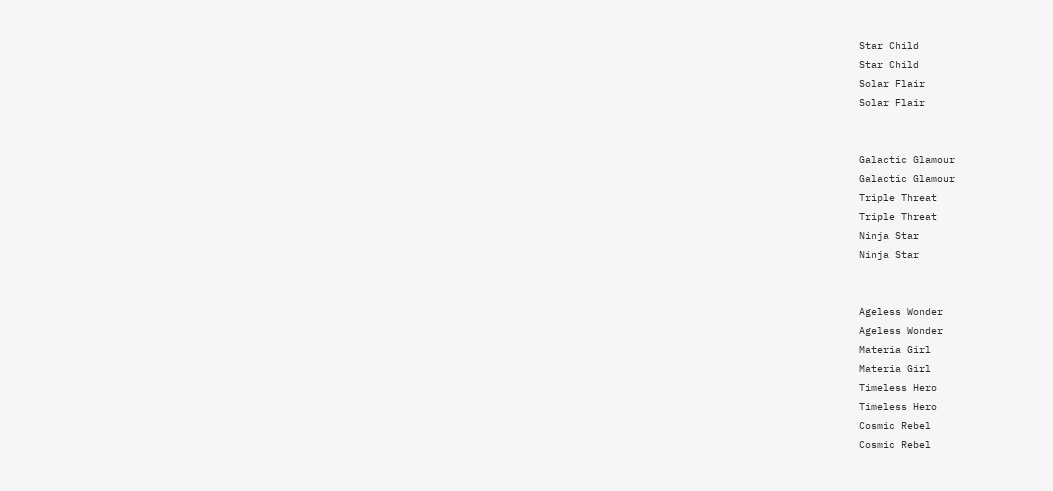Star Child
Star Child
Solar Flair
Solar Flair


Galactic Glamour
Galactic Glamour
Triple Threat
Triple Threat
Ninja Star
Ninja Star


Ageless Wonder
Ageless Wonder
Materia Girl
Materia Girl
Timeless Hero
Timeless Hero
Cosmic Rebel
Cosmic Rebel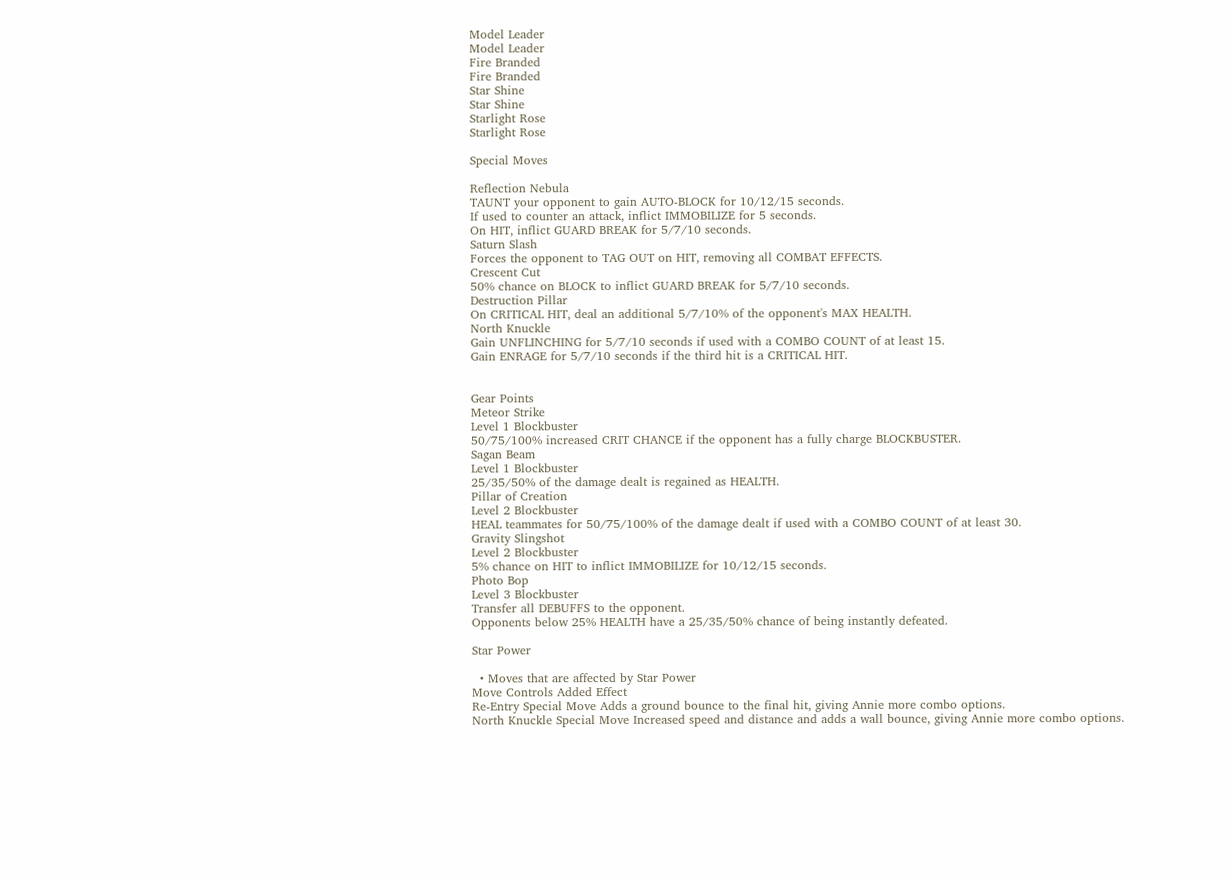Model Leader
Model Leader
Fire Branded
Fire Branded
Star Shine
Star Shine
Starlight Rose
Starlight Rose

Special Moves

Reflection Nebula
TAUNT your opponent to gain AUTO-BLOCK for 10/12/15 seconds.
If used to counter an attack, inflict IMMOBILIZE for 5 seconds.
On HIT, inflict GUARD BREAK for 5/7/10 seconds.
Saturn Slash
Forces the opponent to TAG OUT on HIT, removing all COMBAT EFFECTS.
Crescent Cut
50% chance on BLOCK to inflict GUARD BREAK for 5/7/10 seconds.
Destruction Pillar
On CRITICAL HIT, deal an additional 5/7/10% of the opponent's MAX HEALTH.
North Knuckle
Gain UNFLINCHING for 5/7/10 seconds if used with a COMBO COUNT of at least 15.
Gain ENRAGE for 5/7/10 seconds if the third hit is a CRITICAL HIT.


Gear Points
Meteor Strike
Level 1 Blockbuster
50/75/100% increased CRIT CHANCE if the opponent has a fully charge BLOCKBUSTER.
Sagan Beam
Level 1 Blockbuster
25/35/50% of the damage dealt is regained as HEALTH.
Pillar of Creation
Level 2 Blockbuster
HEAL teammates for 50/75/100% of the damage dealt if used with a COMBO COUNT of at least 30.
Gravity Slingshot
Level 2 Blockbuster
5% chance on HIT to inflict IMMOBILIZE for 10/12/15 seconds.
Photo Bop
Level 3 Blockbuster
Transfer all DEBUFFS to the opponent.
Opponents below 25% HEALTH have a 25/35/50% chance of being instantly defeated.

Star Power

  • Moves that are affected by Star Power
Move Controls Added Effect
Re-Entry Special Move Adds a ground bounce to the final hit, giving Annie more combo options.
North Knuckle Special Move Increased speed and distance and adds a wall bounce, giving Annie more combo options.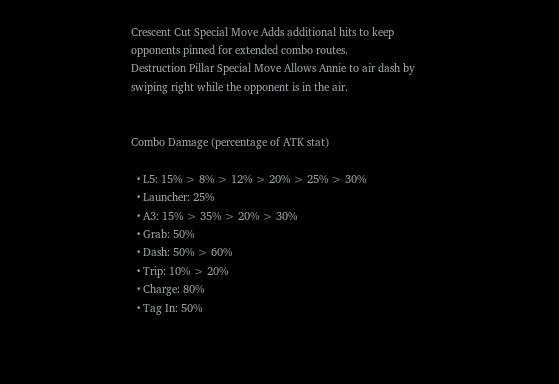Crescent Cut Special Move Adds additional hits to keep opponents pinned for extended combo routes.
Destruction Pillar Special Move Allows Annie to air dash by swiping right while the opponent is in the air.


Combo Damage (percentage of ATK stat)

  • L5: 15% > 8% > 12% > 20% > 25% > 30%
  • Launcher: 25%
  • A3: 15% > 35% > 20% > 30%
  • Grab: 50%
  • Dash: 50% > 60%
  • Trip: 10% > 20%
  • Charge: 80%
  • Tag In: 50%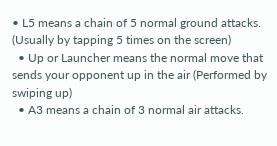• L5 means a chain of 5 normal ground attacks. (Usually by tapping 5 times on the screen)
  • Up or Launcher means the normal move that sends your opponent up in the air (Performed by swiping up)
  • A3 means a chain of 3 normal air attacks.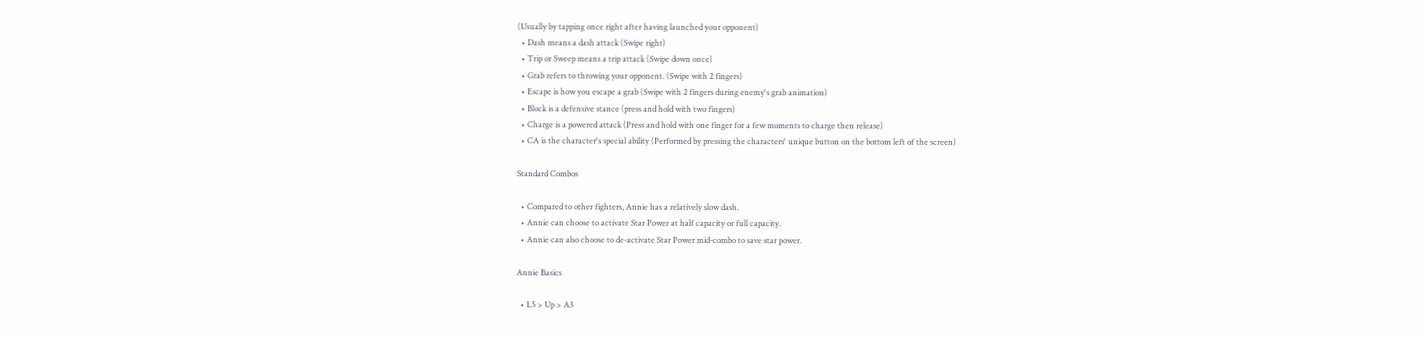(Usually by tapping once right after having launched your opponent)
  • Dash means a dash attack (Swipe right)
  • Trip or Sweep means a trip attack (Swipe down once)
  • Grab refers to throwing your opponent. (Swipe with 2 fingers)
  • Escape is how you escape a grab (Swipe with 2 fingers during enemy's grab animation)
  • Block is a defensive stance (press and hold with two fingers)
  • Charge is a powered attack (Press and hold with one finger for a few moments to charge then release)
  • CA is the character's special ability (Performed by pressing the characters' unique button on the bottom left of the screen)

Standard Combos

  • Compared to other fighters, Annie has a relatively slow dash.
  • Annie can choose to activate Star Power at half capacity or full capacity.
  • Annie can also choose to de-activate Star Power mid-combo to save star power.

Annie Basics

  • L5 > Up > A3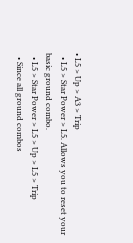• L5 > Up > A3 > Trip
  • L5 > Star Power > L5. Allows you to reset your basic ground combo.
  • L5 > Star Power > L5 > Up > L5 > Trip
  • Since all ground combos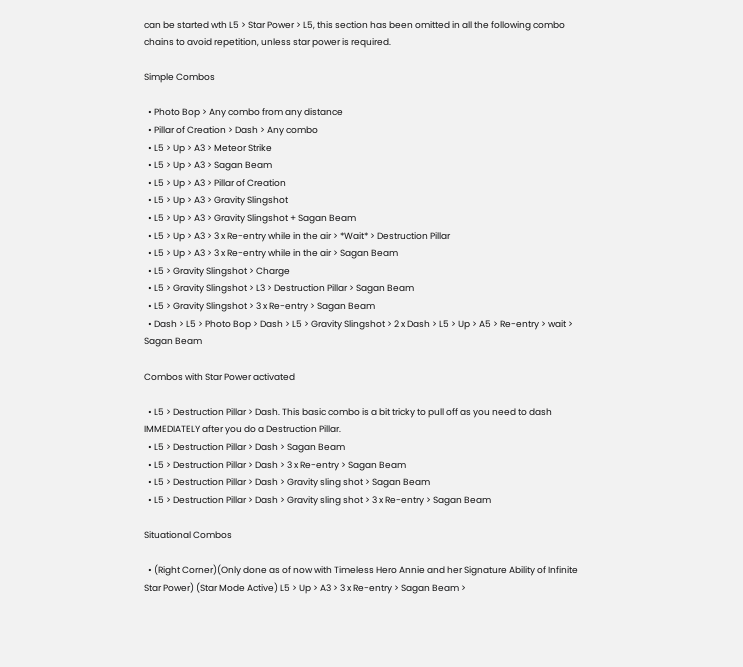can be started wth L5 > Star Power > L5, this section has been omitted in all the following combo chains to avoid repetition, unless star power is required.

Simple Combos

  • Photo Bop > Any combo from any distance
  • Pillar of Creation > Dash > Any combo
  • L5 > Up > A3 > Meteor Strike
  • L5 > Up > A3 > Sagan Beam
  • L5 > Up > A3 > Pillar of Creation
  • L5 > Up > A3 > Gravity Slingshot
  • L5 > Up > A3 > Gravity Slingshot + Sagan Beam
  • L5 > Up > A3 > 3 x Re-entry while in the air > *Wait* > Destruction Pillar
  • L5 > Up > A3 > 3 x Re-entry while in the air > Sagan Beam
  • L5 > Gravity Slingshot > Charge
  • L5 > Gravity Slingshot > L3 > Destruction Pillar > Sagan Beam
  • L5 > Gravity Slingshot > 3 x Re-entry > Sagan Beam
  • Dash > L5 > Photo Bop > Dash > L5 > Gravity Slingshot > 2 x Dash > L5 > Up > A5 > Re-entry > wait > Sagan Beam

Combos with Star Power activated

  • L5 > Destruction Pillar > Dash. This basic combo is a bit tricky to pull off as you need to dash IMMEDIATELY after you do a Destruction Pillar.
  • L5 > Destruction Pillar > Dash > Sagan Beam
  • L5 > Destruction Pillar > Dash > 3 x Re-entry > Sagan Beam
  • L5 > Destruction Pillar > Dash > Gravity sling shot > Sagan Beam
  • L5 > Destruction Pillar > Dash > Gravity sling shot > 3 x Re-entry > Sagan Beam

Situational Combos

  • (Right Corner)(Only done as of now with Timeless Hero Annie and her Signature Ability of Infinite Star Power) (Star Mode Active) L5 > Up > A3 > 3 x Re-entry > Sagan Beam >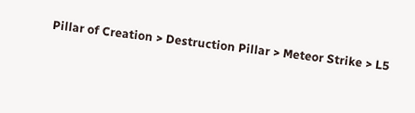Pillar of Creation > Destruction Pillar > Meteor Strike > L5